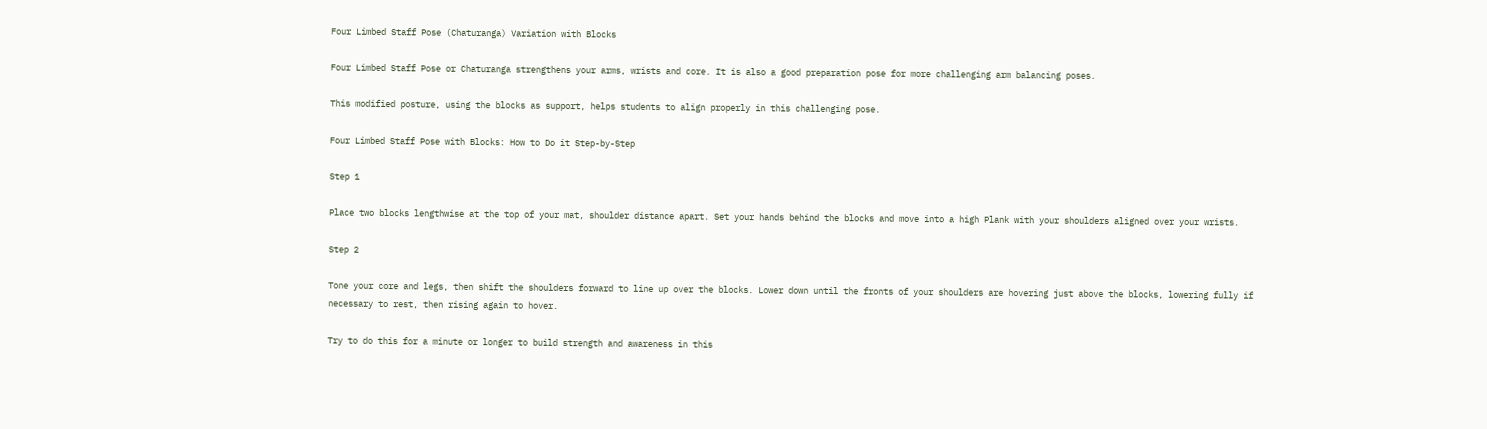Four Limbed Staff Pose (Chaturanga) Variation with Blocks

Four Limbed Staff Pose or Chaturanga strengthens your arms, wrists and core. It is also a good preparation pose for more challenging arm balancing poses.

This modified posture, using the blocks as support, helps students to align properly in this challenging pose.

Four Limbed Staff Pose with Blocks: How to Do it Step-by-Step

Step 1

Place two blocks lengthwise at the top of your mat, shoulder distance apart. Set your hands behind the blocks and move into a high Plank with your shoulders aligned over your wrists.

Step 2

Tone your core and legs, then shift the shoulders forward to line up over the blocks. Lower down until the fronts of your shoulders are hovering just above the blocks, lowering fully if necessary to rest, then rising again to hover.

Try to do this for a minute or longer to build strength and awareness in this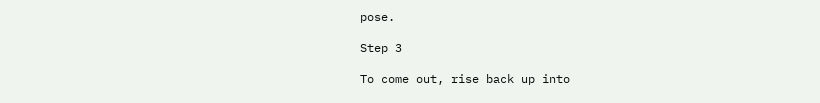pose.

Step 3

To come out, rise back up into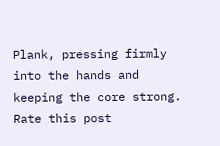Plank, pressing firmly into the hands and keeping the core strong.
Rate this post